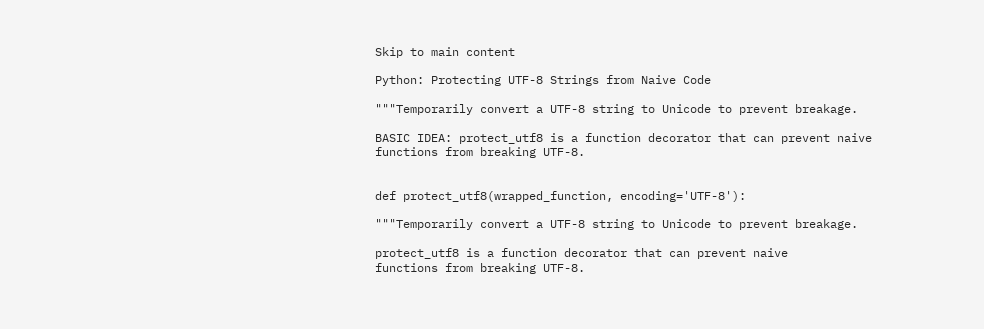Skip to main content

Python: Protecting UTF-8 Strings from Naive Code

"""Temporarily convert a UTF-8 string to Unicode to prevent breakage.

BASIC IDEA: protect_utf8 is a function decorator that can prevent naive
functions from breaking UTF-8.


def protect_utf8(wrapped_function, encoding='UTF-8'):

"""Temporarily convert a UTF-8 string to Unicode to prevent breakage.

protect_utf8 is a function decorator that can prevent naive
functions from breaking UTF-8.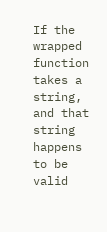If the wrapped function takes a string, and that string happens to be valid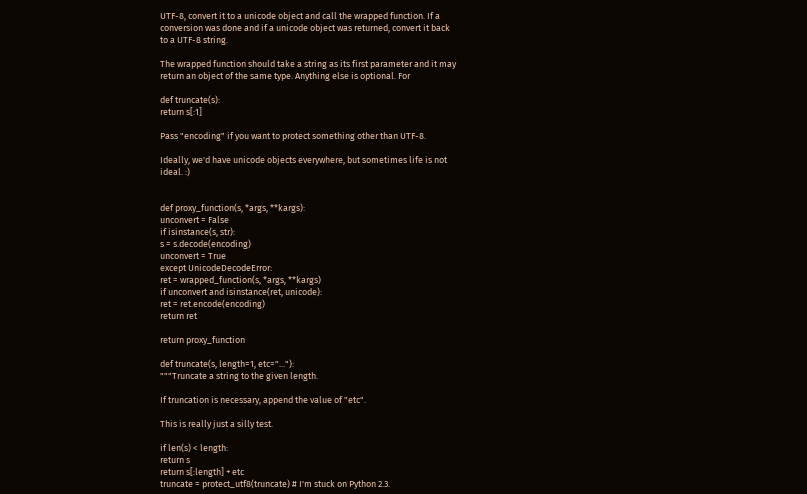UTF-8, convert it to a unicode object and call the wrapped function. If a
conversion was done and if a unicode object was returned, convert it back
to a UTF-8 string.

The wrapped function should take a string as its first parameter and it may
return an object of the same type. Anything else is optional. For

def truncate(s):
return s[:1]

Pass "encoding" if you want to protect something other than UTF-8.

Ideally, we'd have unicode objects everywhere, but sometimes life is not
ideal. :)


def proxy_function(s, *args, **kargs):
unconvert = False
if isinstance(s, str):
s = s.decode(encoding)
unconvert = True
except UnicodeDecodeError:
ret = wrapped_function(s, *args, **kargs)
if unconvert and isinstance(ret, unicode):
ret = ret.encode(encoding)
return ret

return proxy_function

def truncate(s, length=1, etc="..."):
"""Truncate a string to the given length.

If truncation is necessary, append the value of "etc".

This is really just a silly test.

if len(s) < length:
return s
return s[:length] + etc
truncate = protect_utf8(truncate) # I'm stuck on Python 2.3.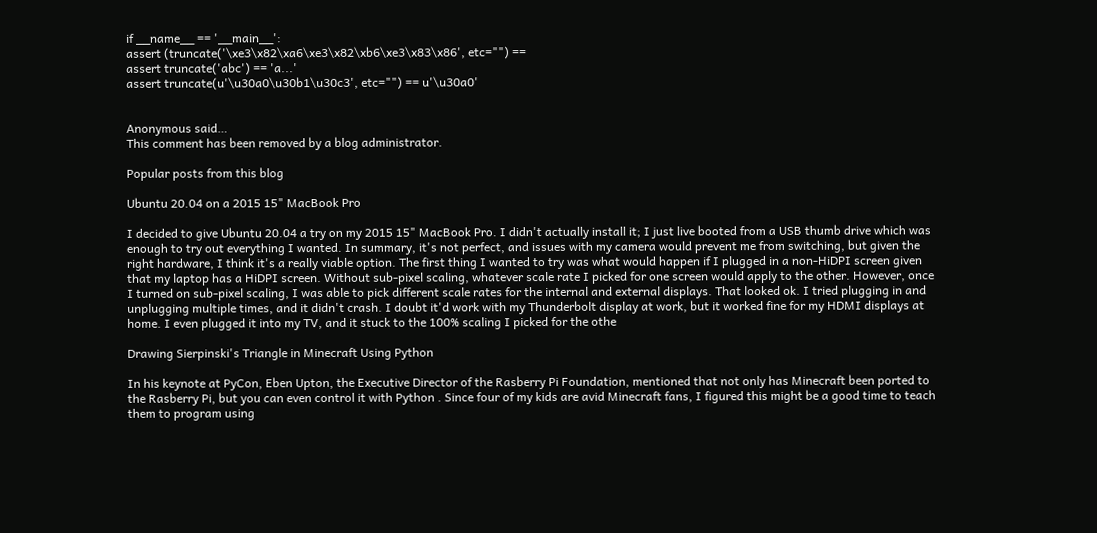if __name__ == '__main__':
assert (truncate('\xe3\x82\xa6\xe3\x82\xb6\xe3\x83\x86', etc="") ==
assert truncate('abc') == 'a...'
assert truncate(u'\u30a0\u30b1\u30c3', etc="") == u'\u30a0'


Anonymous said…
This comment has been removed by a blog administrator.

Popular posts from this blog

Ubuntu 20.04 on a 2015 15" MacBook Pro

I decided to give Ubuntu 20.04 a try on my 2015 15" MacBook Pro. I didn't actually install it; I just live booted from a USB thumb drive which was enough to try out everything I wanted. In summary, it's not perfect, and issues with my camera would prevent me from switching, but given the right hardware, I think it's a really viable option. The first thing I wanted to try was what would happen if I plugged in a non-HiDPI screen given that my laptop has a HiDPI screen. Without sub-pixel scaling, whatever scale rate I picked for one screen would apply to the other. However, once I turned on sub-pixel scaling, I was able to pick different scale rates for the internal and external displays. That looked ok. I tried plugging in and unplugging multiple times, and it didn't crash. I doubt it'd work with my Thunderbolt display at work, but it worked fine for my HDMI displays at home. I even plugged it into my TV, and it stuck to the 100% scaling I picked for the othe

Drawing Sierpinski's Triangle in Minecraft Using Python

In his keynote at PyCon, Eben Upton, the Executive Director of the Rasberry Pi Foundation, mentioned that not only has Minecraft been ported to the Rasberry Pi, but you can even control it with Python . Since four of my kids are avid Minecraft fans, I figured this might be a good time to teach them to program using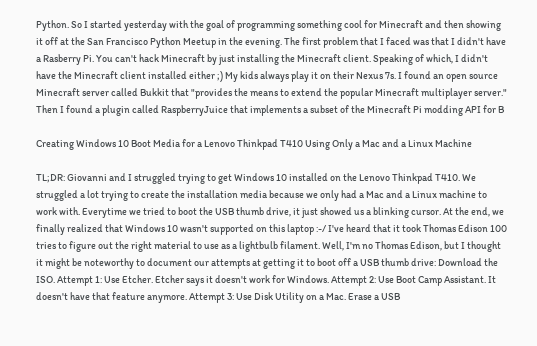Python. So I started yesterday with the goal of programming something cool for Minecraft and then showing it off at the San Francisco Python Meetup in the evening. The first problem that I faced was that I didn't have a Rasberry Pi. You can't hack Minecraft by just installing the Minecraft client. Speaking of which, I didn't have the Minecraft client installed either ;) My kids always play it on their Nexus 7s. I found an open source Minecraft server called Bukkit that "provides the means to extend the popular Minecraft multiplayer server." Then I found a plugin called RaspberryJuice that implements a subset of the Minecraft Pi modding API for B

Creating Windows 10 Boot Media for a Lenovo Thinkpad T410 Using Only a Mac and a Linux Machine

TL;DR: Giovanni and I struggled trying to get Windows 10 installed on the Lenovo Thinkpad T410. We struggled a lot trying to create the installation media because we only had a Mac and a Linux machine to work with. Everytime we tried to boot the USB thumb drive, it just showed us a blinking cursor. At the end, we finally realized that Windows 10 wasn't supported on this laptop :-/ I've heard that it took Thomas Edison 100 tries to figure out the right material to use as a lightbulb filament. Well, I'm no Thomas Edison, but I thought it might be noteworthy to document our attempts at getting it to boot off a USB thumb drive: Download the ISO. Attempt 1: Use Etcher. Etcher says it doesn't work for Windows. Attempt 2: Use Boot Camp Assistant. It doesn't have that feature anymore. Attempt 3: Use Disk Utility on a Mac. Erase a USB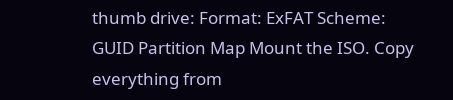thumb drive: Format: ExFAT Scheme: GUID Partition Map Mount the ISO. Copy everything from